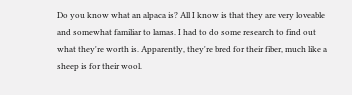Do you know what an alpaca is? All I know is that they are very loveable and somewhat familiar to lamas. I had to do some research to find out what they're worth is. Apparently, they're bred for their fiber, much like a sheep is for their wool.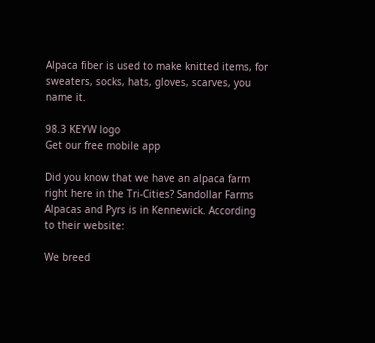Alpaca fiber is used to make knitted items, for sweaters, socks, hats, gloves, scarves, you name it.

98.3 KEYW logo
Get our free mobile app

Did you know that we have an alpaca farm right here in the Tri-Cities? Sandollar Farms Alpacas and Pyrs is in Kennewick. According to their website:

We breed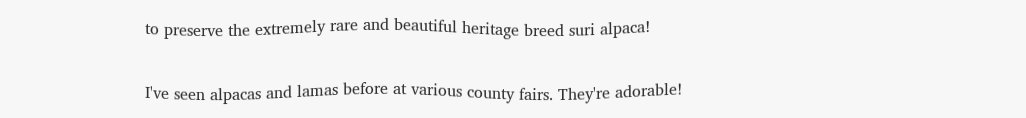to preserve the extremely rare and beautiful heritage breed suri alpaca!

I've seen alpacas and lamas before at various county fairs. They're adorable!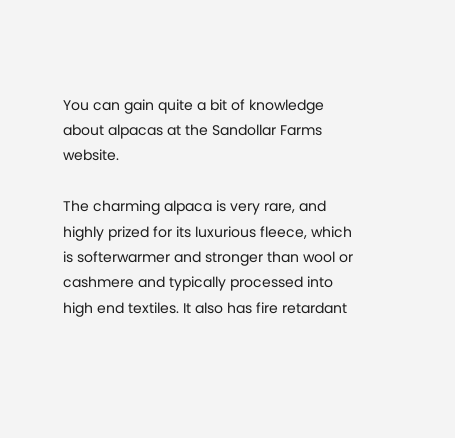You can gain quite a bit of knowledge about alpacas at the Sandollar Farms website.

The charming alpaca is very rare, and highly prized for its luxurious fleece, which is softerwarmer and stronger than wool or cashmere and typically processed into high end textiles. It also has fire retardant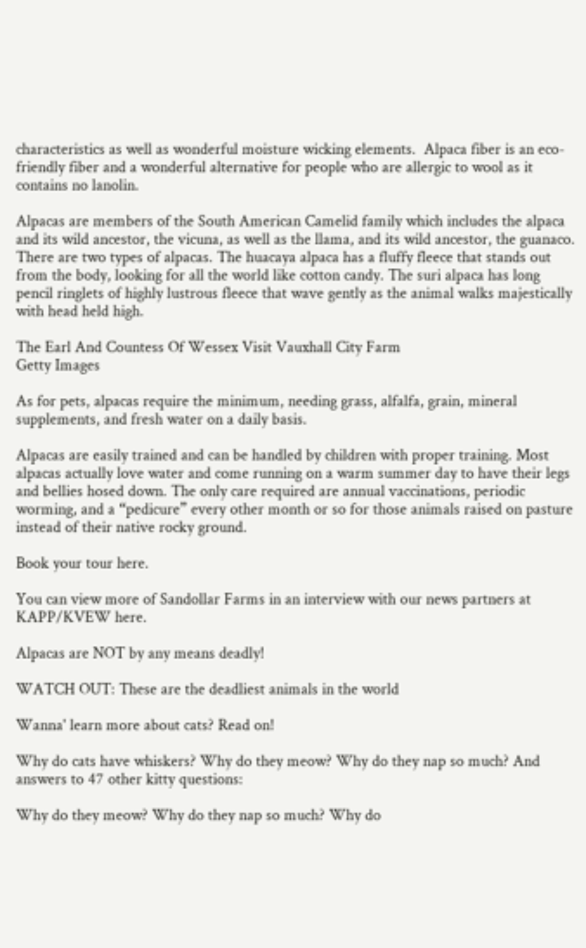characteristics as well as wonderful moisture wicking elements.  Alpaca fiber is an eco-friendly fiber and a wonderful alternative for people who are allergic to wool as it contains no lanolin.

Alpacas are members of the South American Camelid family which includes the alpaca and its wild ancestor, the vicuna, as well as the llama, and its wild ancestor, the guanaco. There are two types of alpacas. The huacaya alpaca has a fluffy fleece that stands out from the body, looking for all the world like cotton candy. The suri alpaca has long pencil ringlets of highly lustrous fleece that wave gently as the animal walks majestically with head held high.

The Earl And Countess Of Wessex Visit Vauxhall City Farm
Getty Images

As for pets, alpacas require the minimum, needing grass, alfalfa, grain, mineral supplements, and fresh water on a daily basis.

Alpacas are easily trained and can be handled by children with proper training. Most alpacas actually love water and come running on a warm summer day to have their legs and bellies hosed down. The only care required are annual vaccinations, periodic worming, and a “pedicure” every other month or so for those animals raised on pasture instead of their native rocky ground.

Book your tour here.

You can view more of Sandollar Farms in an interview with our news partners at KAPP/KVEW here.

Alpacas are NOT by any means deadly!

WATCH OUT: These are the deadliest animals in the world

Wanna' learn more about cats? Read on!

Why do cats have whiskers? Why do they meow? Why do they nap so much? And answers to 47 other kitty questions:

Why do they meow? Why do they nap so much? Why do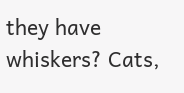they have whiskers? Cats,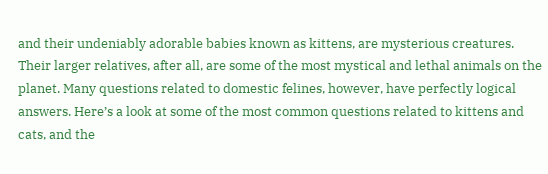and their undeniably adorable babies known as kittens, are mysterious creatures. Their larger relatives, after all, are some of the most mystical and lethal animals on the planet. Many questions related to domestic felines, however, have perfectly logical answers. Here’s a look at some of the most common questions related to kittens and cats, and the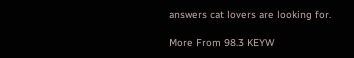answers cat lovers are looking for.

More From 98.3 KEYW